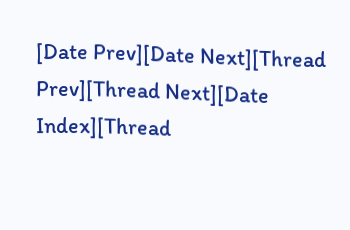[Date Prev][Date Next][Thread Prev][Thread Next][Date Index][Thread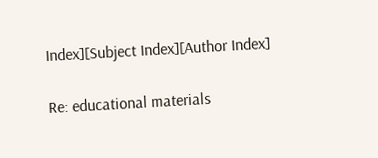Index][Subject Index][Author Index]

Re: educational materials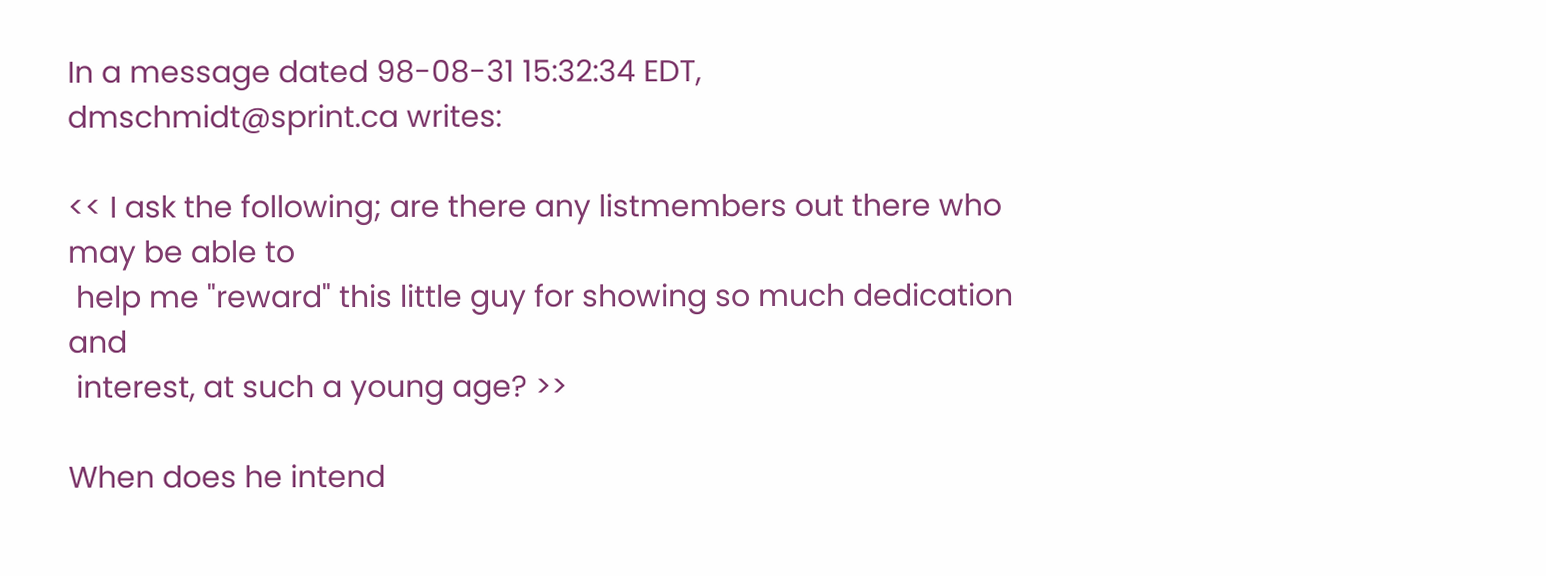In a message dated 98-08-31 15:32:34 EDT, dmschmidt@sprint.ca writes:

<< I ask the following; are there any listmembers out there who may be able to
 help me "reward" this little guy for showing so much dedication and
 interest, at such a young age? >>

When does he intend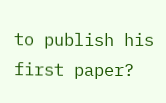to publish his first paper?